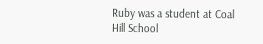Ruby was a student at Coal Hill School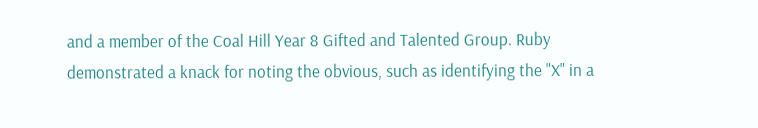and a member of the Coal Hill Year 8 Gifted and Talented Group. Ruby demonstrated a knack for noting the obvious, such as identifying the "X" in a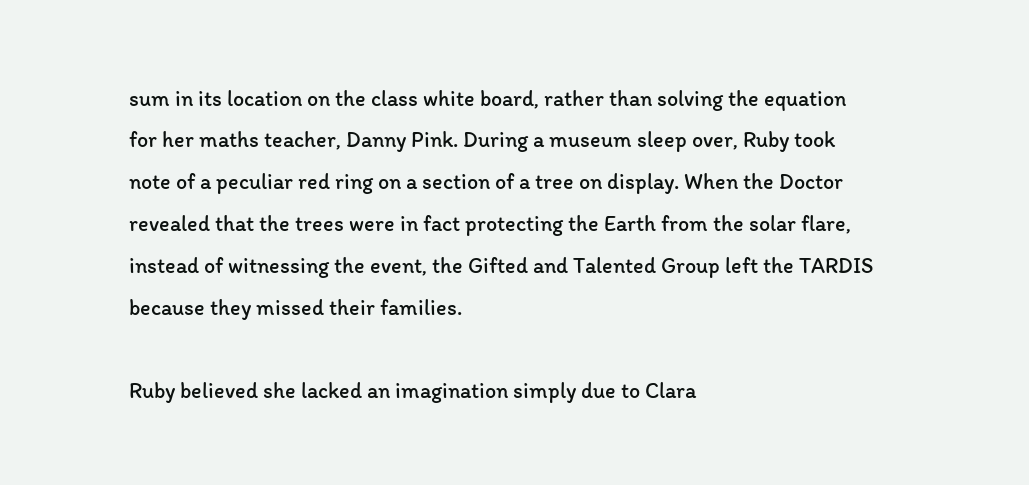sum in its location on the class white board, rather than solving the equation for her maths teacher, Danny Pink. During a museum sleep over, Ruby took note of a peculiar red ring on a section of a tree on display. When the Doctor revealed that the trees were in fact protecting the Earth from the solar flare, instead of witnessing the event, the Gifted and Talented Group left the TARDIS because they missed their families.

Ruby believed she lacked an imagination simply due to Clara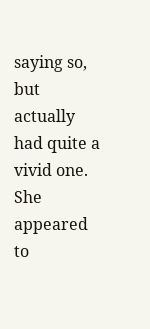saying so, but actually had quite a vivid one. She appeared to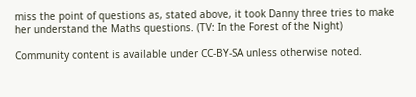miss the point of questions as, stated above, it took Danny three tries to make her understand the Maths questions. (TV: In the Forest of the Night)

Community content is available under CC-BY-SA unless otherwise noted.